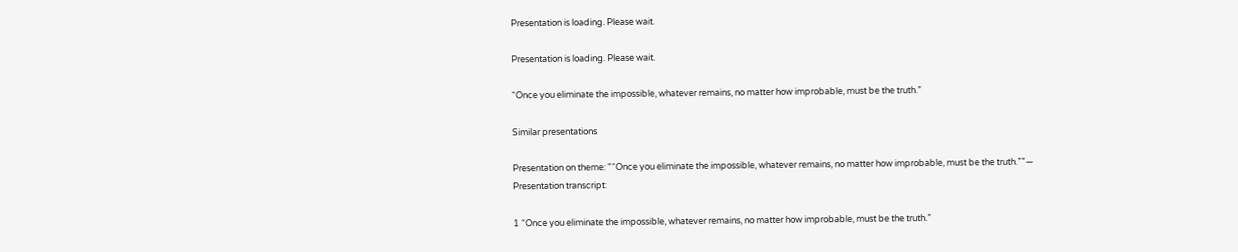Presentation is loading. Please wait.

Presentation is loading. Please wait.

“Once you eliminate the impossible, whatever remains, no matter how improbable, must be the truth.”

Similar presentations

Presentation on theme: "“Once you eliminate the impossible, whatever remains, no matter how improbable, must be the truth.”"— Presentation transcript:

1 “Once you eliminate the impossible, whatever remains, no matter how improbable, must be the truth.”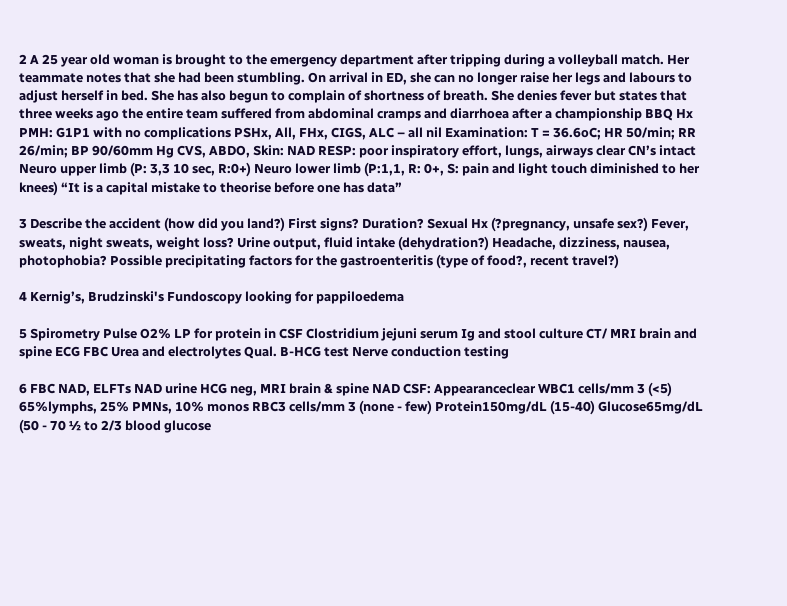2 A 25 year old woman is brought to the emergency department after tripping during a volleyball match. Her teammate notes that she had been stumbling. On arrival in ED, she can no longer raise her legs and labours to adjust herself in bed. She has also begun to complain of shortness of breath. She denies fever but states that three weeks ago the entire team suffered from abdominal cramps and diarrhoea after a championship BBQ Hx PMH: G1P1 with no complications PSHx, All, FHx, CIGS, ALC – all nil Examination: T = 36.6oC; HR 50/min; RR 26/min; BP 90/60mm Hg CVS, ABDO, Skin: NAD RESP: poor inspiratory effort, lungs, airways clear CN’s intact Neuro upper limb (P: 3,3 10 sec, R:0+) Neuro lower limb (P:1,1, R: 0+, S: pain and light touch diminished to her knees) “It is a capital mistake to theorise before one has data”

3 Describe the accident (how did you land?) First signs? Duration? Sexual Hx (?pregnancy, unsafe sex?) Fever, sweats, night sweats, weight loss? Urine output, fluid intake (dehydration?) Headache, dizziness, nausea, photophobia? Possible precipitating factors for the gastroenteritis (type of food?, recent travel?)

4 Kernig’s, Brudzinski's Fundoscopy looking for pappiloedema

5 Spirometry Pulse O2% LP for protein in CSF Clostridium jejuni serum Ig and stool culture CT/ MRI brain and spine ECG FBC Urea and electrolytes Qual. B-HCG test Nerve conduction testing

6 FBC NAD, ELFTs NAD urine HCG neg, MRI brain & spine NAD CSF: Appearanceclear WBC1 cells/mm 3 (<5) 65%lymphs, 25% PMNs, 10% monos RBC3 cells/mm 3 (none - few) Protein150mg/dL (15-40) Glucose65mg/dL (50 - 70 ½ to 2/3 blood glucose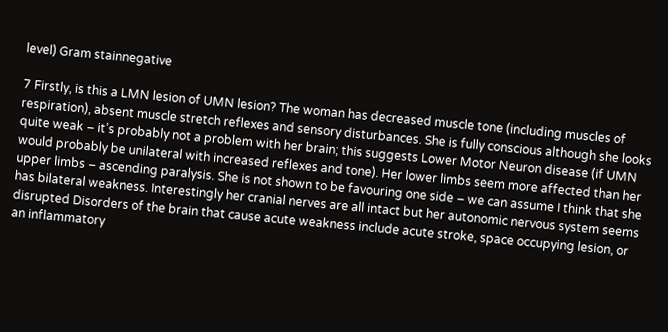level) Gram stainnegative

7 Firstly, is this a LMN lesion of UMN lesion? The woman has decreased muscle tone (including muscles of respiration), absent muscle stretch reflexes and sensory disturbances. She is fully conscious although she looks quite weak – it’s probably not a problem with her brain; this suggests Lower Motor Neuron disease (if UMN would probably be unilateral with increased reflexes and tone). Her lower limbs seem more affected than her upper limbs – ascending paralysis. She is not shown to be favouring one side – we can assume I think that she has bilateral weakness. Interestingly her cranial nerves are all intact but her autonomic nervous system seems disrupted Disorders of the brain that cause acute weakness include acute stroke, space occupying lesion, or an inflammatory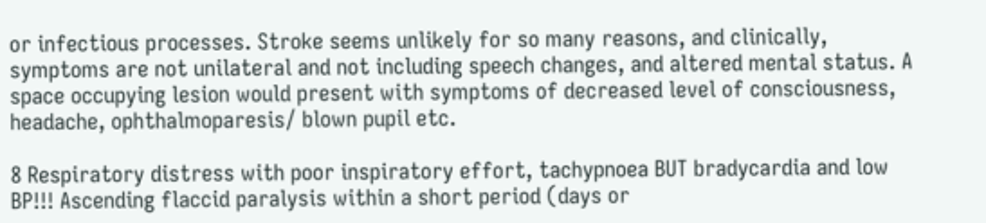or infectious processes. Stroke seems unlikely for so many reasons, and clinically, symptoms are not unilateral and not including speech changes, and altered mental status. A space occupying lesion would present with symptoms of decreased level of consciousness, headache, ophthalmoparesis/ blown pupil etc.

8 Respiratory distress with poor inspiratory effort, tachypnoea BUT bradycardia and low BP!!! Ascending flaccid paralysis within a short period (days or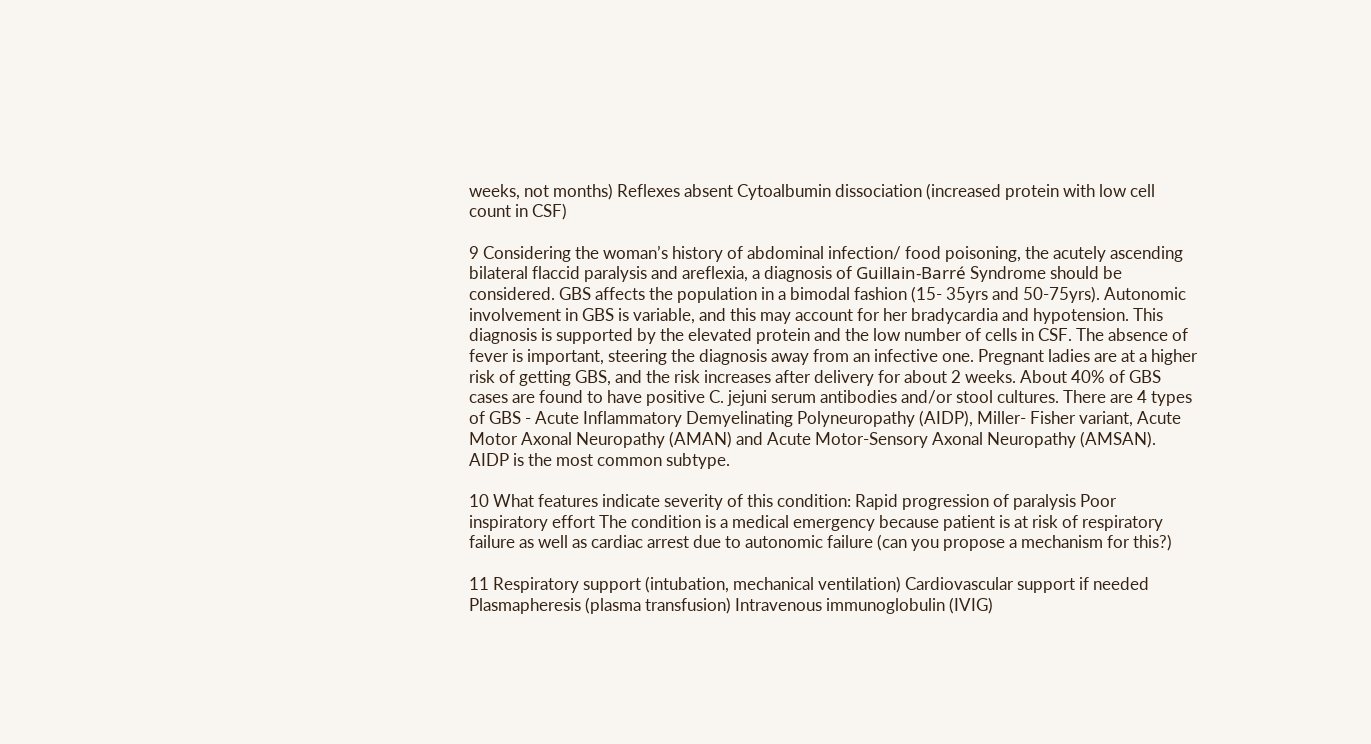weeks, not months) Reflexes absent Cytoalbumin dissociation (increased protein with low cell count in CSF)

9 Considering the woman’s history of abdominal infection/ food poisoning, the acutely ascending bilateral flaccid paralysis and areflexia, a diagnosis of Guillain-Barré Syndrome should be considered. GBS affects the population in a bimodal fashion (15- 35yrs and 50-75yrs). Autonomic involvement in GBS is variable, and this may account for her bradycardia and hypotension. This diagnosis is supported by the elevated protein and the low number of cells in CSF. The absence of fever is important, steering the diagnosis away from an infective one. Pregnant ladies are at a higher risk of getting GBS, and the risk increases after delivery for about 2 weeks. About 40% of GBS cases are found to have positive C. jejuni serum antibodies and/or stool cultures. There are 4 types of GBS - Acute Inflammatory Demyelinating Polyneuropathy (AIDP), Miller- Fisher variant, Acute Motor Axonal Neuropathy (AMAN) and Acute Motor-Sensory Axonal Neuropathy (AMSAN). AIDP is the most common subtype.

10 What features indicate severity of this condition: Rapid progression of paralysis Poor inspiratory effort The condition is a medical emergency because patient is at risk of respiratory failure as well as cardiac arrest due to autonomic failure (can you propose a mechanism for this?)

11 Respiratory support (intubation, mechanical ventilation) Cardiovascular support if needed Plasmapheresis (plasma transfusion) Intravenous immunoglobulin (IVIG)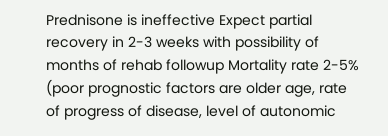Prednisone is ineffective Expect partial recovery in 2-3 weeks with possibility of months of rehab followup Mortality rate 2-5% (poor prognostic factors are older age, rate of progress of disease, level of autonomic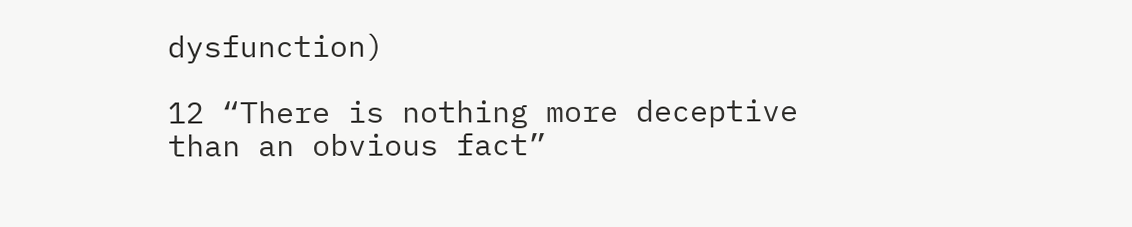dysfunction)

12 “There is nothing more deceptive than an obvious fact”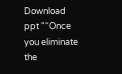Download ppt "“Once you eliminate the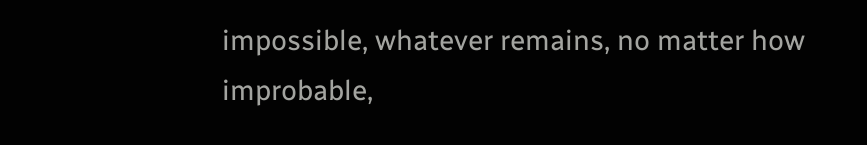impossible, whatever remains, no matter how improbable,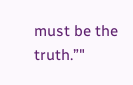must be the truth.”"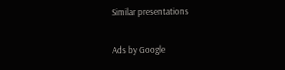Similar presentations

Ads by Google